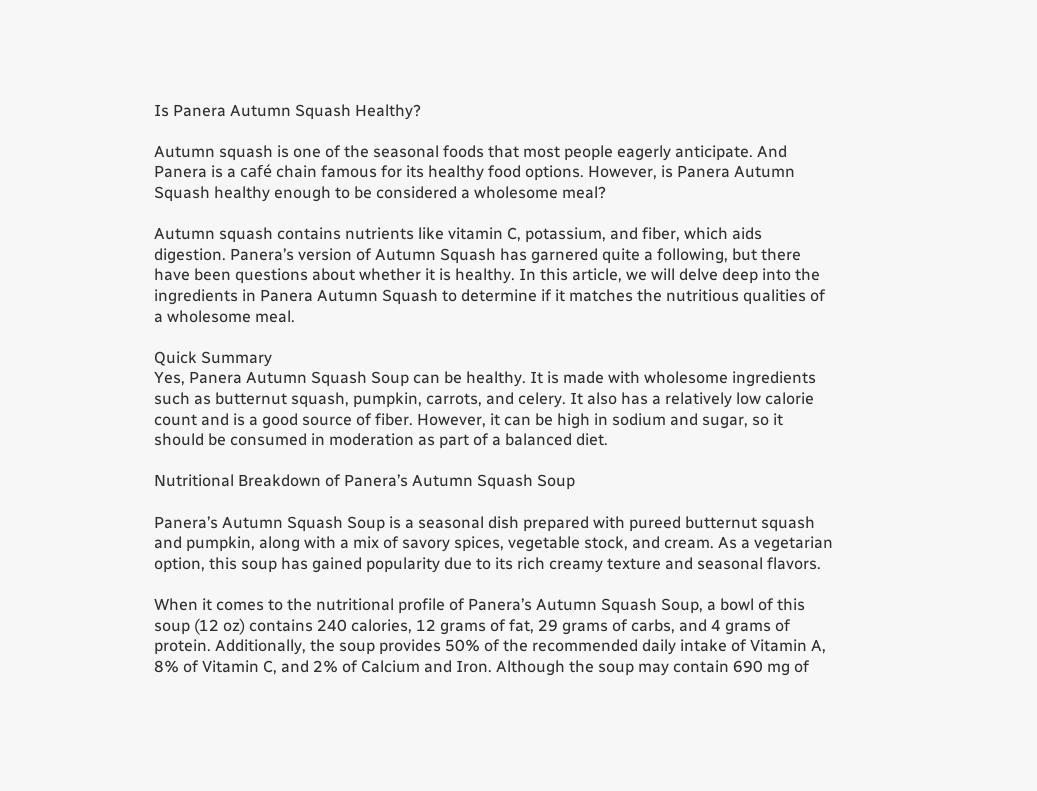Is Panera Autumn Squash Healthy?

Autumn squash is one of the seasonal foods that most people eagerly anticipate. And Panera is a café chain famous for its healthy food options. However, is Panera Autumn Squash healthy enough to be considered a wholesome meal?

Autumn squash contains nutrients like vitamin C, potassium, and fiber, which aids digestion. Panera’s version of Autumn Squash has garnered quite a following, but there have been questions about whether it is healthy. In this article, we will delve deep into the ingredients in Panera Autumn Squash to determine if it matches the nutritious qualities of a wholesome meal.

Quick Summary
Yes, Panera Autumn Squash Soup can be healthy. It is made with wholesome ingredients such as butternut squash, pumpkin, carrots, and celery. It also has a relatively low calorie count and is a good source of fiber. However, it can be high in sodium and sugar, so it should be consumed in moderation as part of a balanced diet.

Nutritional Breakdown of Panera’s Autumn Squash Soup

Panera’s Autumn Squash Soup is a seasonal dish prepared with pureed butternut squash and pumpkin, along with a mix of savory spices, vegetable stock, and cream. As a vegetarian option, this soup has gained popularity due to its rich creamy texture and seasonal flavors.

When it comes to the nutritional profile of Panera’s Autumn Squash Soup, a bowl of this soup (12 oz) contains 240 calories, 12 grams of fat, 29 grams of carbs, and 4 grams of protein. Additionally, the soup provides 50% of the recommended daily intake of Vitamin A, 8% of Vitamin C, and 2% of Calcium and Iron. Although the soup may contain 690 mg of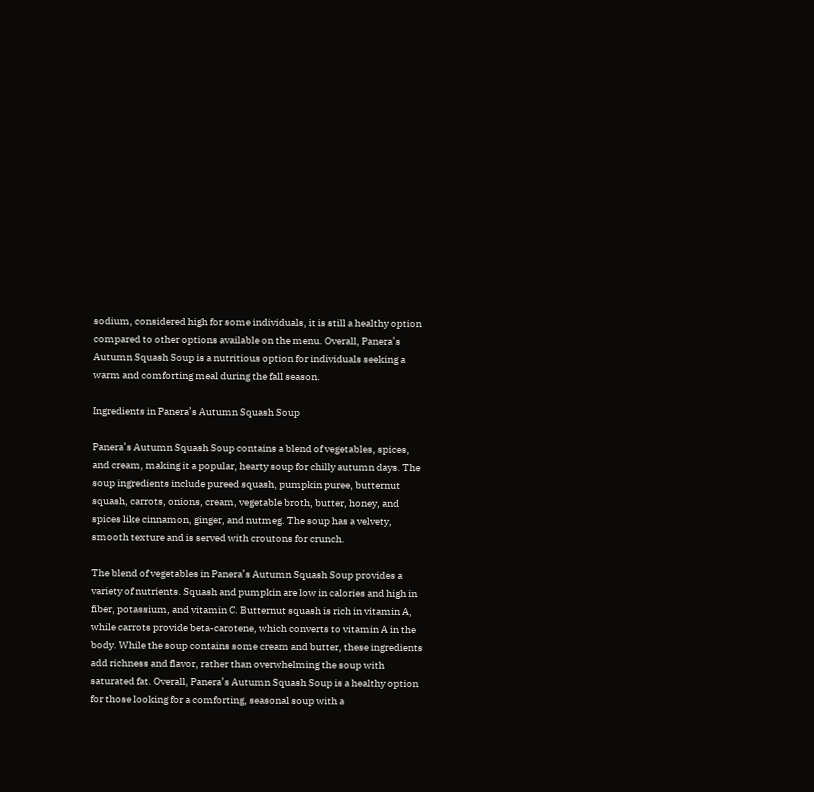sodium, considered high for some individuals, it is still a healthy option compared to other options available on the menu. Overall, Panera’s Autumn Squash Soup is a nutritious option for individuals seeking a warm and comforting meal during the fall season.

Ingredients in Panera’s Autumn Squash Soup

Panera’s Autumn Squash Soup contains a blend of vegetables, spices, and cream, making it a popular, hearty soup for chilly autumn days. The soup ingredients include pureed squash, pumpkin puree, butternut squash, carrots, onions, cream, vegetable broth, butter, honey, and spices like cinnamon, ginger, and nutmeg. The soup has a velvety, smooth texture and is served with croutons for crunch.

The blend of vegetables in Panera’s Autumn Squash Soup provides a variety of nutrients. Squash and pumpkin are low in calories and high in fiber, potassium, and vitamin C. Butternut squash is rich in vitamin A, while carrots provide beta-carotene, which converts to vitamin A in the body. While the soup contains some cream and butter, these ingredients add richness and flavor, rather than overwhelming the soup with saturated fat. Overall, Panera’s Autumn Squash Soup is a healthy option for those looking for a comforting, seasonal soup with a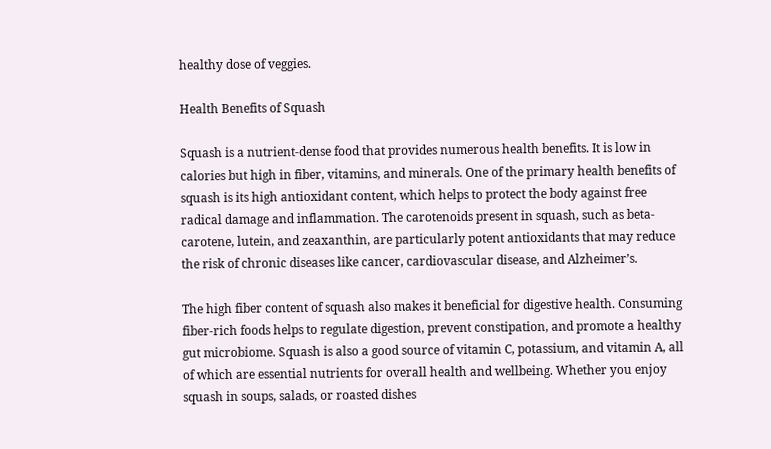healthy dose of veggies.

Health Benefits of Squash

Squash is a nutrient-dense food that provides numerous health benefits. It is low in calories but high in fiber, vitamins, and minerals. One of the primary health benefits of squash is its high antioxidant content, which helps to protect the body against free radical damage and inflammation. The carotenoids present in squash, such as beta-carotene, lutein, and zeaxanthin, are particularly potent antioxidants that may reduce the risk of chronic diseases like cancer, cardiovascular disease, and Alzheimer’s.

The high fiber content of squash also makes it beneficial for digestive health. Consuming fiber-rich foods helps to regulate digestion, prevent constipation, and promote a healthy gut microbiome. Squash is also a good source of vitamin C, potassium, and vitamin A, all of which are essential nutrients for overall health and wellbeing. Whether you enjoy squash in soups, salads, or roasted dishes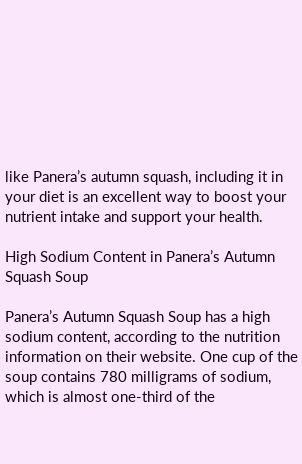like Panera’s autumn squash, including it in your diet is an excellent way to boost your nutrient intake and support your health.

High Sodium Content in Panera’s Autumn Squash Soup

Panera’s Autumn Squash Soup has a high sodium content, according to the nutrition information on their website. One cup of the soup contains 780 milligrams of sodium, which is almost one-third of the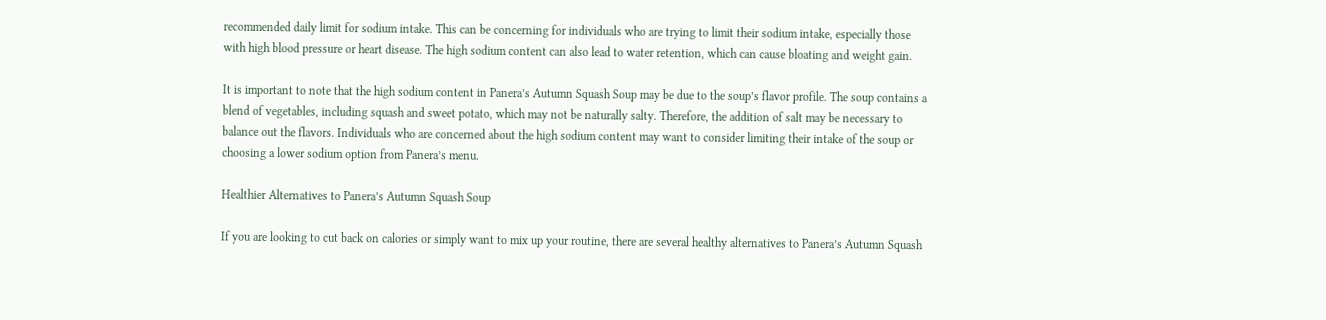recommended daily limit for sodium intake. This can be concerning for individuals who are trying to limit their sodium intake, especially those with high blood pressure or heart disease. The high sodium content can also lead to water retention, which can cause bloating and weight gain.

It is important to note that the high sodium content in Panera’s Autumn Squash Soup may be due to the soup’s flavor profile. The soup contains a blend of vegetables, including squash and sweet potato, which may not be naturally salty. Therefore, the addition of salt may be necessary to balance out the flavors. Individuals who are concerned about the high sodium content may want to consider limiting their intake of the soup or choosing a lower sodium option from Panera’s menu.

Healthier Alternatives to Panera’s Autumn Squash Soup

If you are looking to cut back on calories or simply want to mix up your routine, there are several healthy alternatives to Panera’s Autumn Squash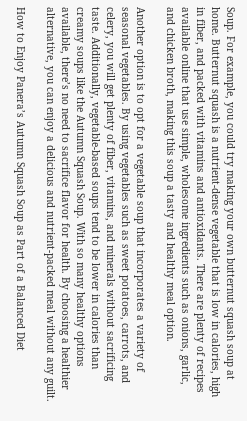Soup. For example, you could try making your own butternut squash soup at home. Butternut squash is a nutrient-dense vegetable that is low in calories, high in fiber, and packed with vitamins and antioxidants. There are plenty of recipes available online that use simple, wholesome ingredients such as onions, garlic, and chicken broth, making this soup a tasty and healthy meal option.

Another option is to opt for a vegetable soup that incorporates a variety of seasonal vegetables. By using vegetables such as sweet potatoes, carrots, and celery, you will get plenty of fiber, vitamins, and minerals without sacrificing taste. Additionally, vegetable-based soups tend to be lower in calories than creamy soups like the Autumn Squash Soup. With so many healthy options available, there’s no need to sacrifice flavor for health. By choosing a healthier alternative, you can enjoy a delicious and nutrient-packed meal without any guilt.

How to Enjoy Panera’s Autumn Squash Soup as Part of a Balanced Diet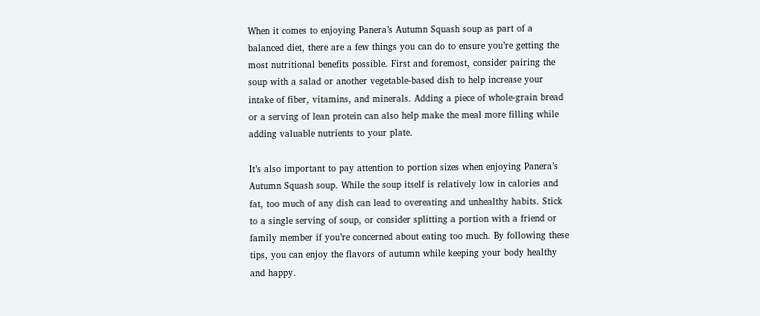When it comes to enjoying Panera’s Autumn Squash soup as part of a balanced diet, there are a few things you can do to ensure you’re getting the most nutritional benefits possible. First and foremost, consider pairing the soup with a salad or another vegetable-based dish to help increase your intake of fiber, vitamins, and minerals. Adding a piece of whole-grain bread or a serving of lean protein can also help make the meal more filling while adding valuable nutrients to your plate.

It’s also important to pay attention to portion sizes when enjoying Panera’s Autumn Squash soup. While the soup itself is relatively low in calories and fat, too much of any dish can lead to overeating and unhealthy habits. Stick to a single serving of soup, or consider splitting a portion with a friend or family member if you’re concerned about eating too much. By following these tips, you can enjoy the flavors of autumn while keeping your body healthy and happy.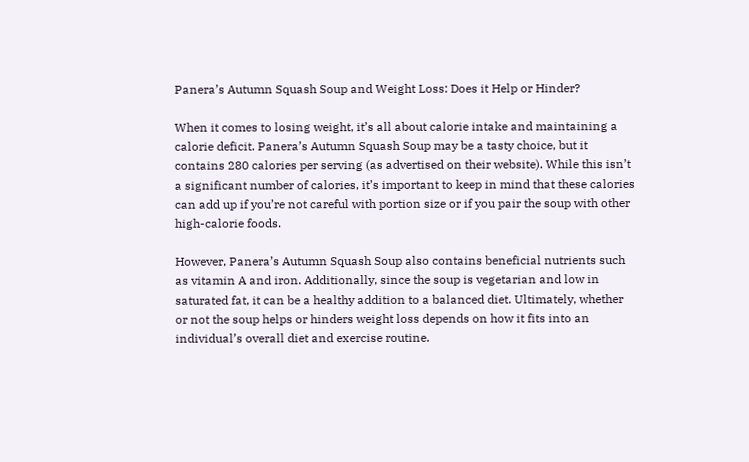Panera’s Autumn Squash Soup and Weight Loss: Does it Help or Hinder?

When it comes to losing weight, it’s all about calorie intake and maintaining a calorie deficit. Panera’s Autumn Squash Soup may be a tasty choice, but it contains 280 calories per serving (as advertised on their website). While this isn’t a significant number of calories, it’s important to keep in mind that these calories can add up if you’re not careful with portion size or if you pair the soup with other high-calorie foods.

However, Panera’s Autumn Squash Soup also contains beneficial nutrients such as vitamin A and iron. Additionally, since the soup is vegetarian and low in saturated fat, it can be a healthy addition to a balanced diet. Ultimately, whether or not the soup helps or hinders weight loss depends on how it fits into an individual’s overall diet and exercise routine.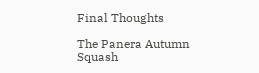Final Thoughts

The Panera Autumn Squash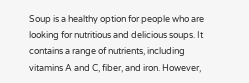Soup is a healthy option for people who are looking for nutritious and delicious soups. It contains a range of nutrients, including vitamins A and C, fiber, and iron. However,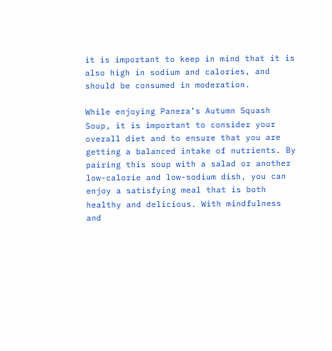it is important to keep in mind that it is also high in sodium and calories, and should be consumed in moderation.

While enjoying Panera’s Autumn Squash Soup, it is important to consider your overall diet and to ensure that you are getting a balanced intake of nutrients. By pairing this soup with a salad or another low-calorie and low-sodium dish, you can enjoy a satisfying meal that is both healthy and delicious. With mindfulness and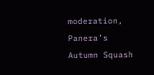moderation, Panera’s Autumn Squash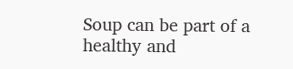Soup can be part of a healthy and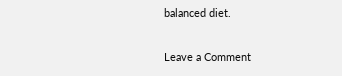balanced diet.

Leave a Comment